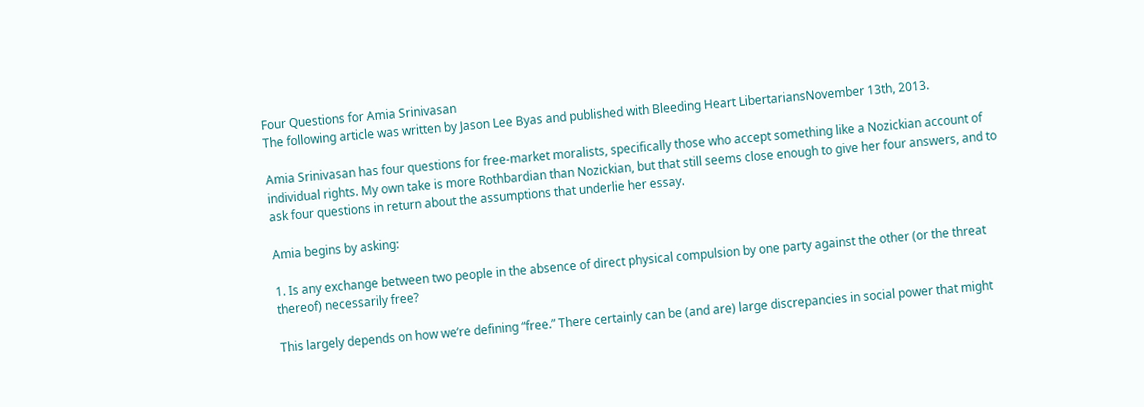Four Questions for Amia Srinivasan
The following article was written by Jason Lee Byas and published with Bleeding Heart LibertariansNovember 13th, 2013.

Amia Srinivasan has four questions for free-market moralists, specifically those who accept something like a Nozickian account of individual rights. My own take is more Rothbardian than Nozickian, but that still seems close enough to give her four answers, and to ask four questions in return about the assumptions that underlie her essay.

Amia begins by asking:

1. Is any exchange between two people in the absence of direct physical compulsion by one party against the other (or the threat thereof) necessarily free?

This largely depends on how we’re defining “free.” There certainly can be (and are) large discrepancies in social power that might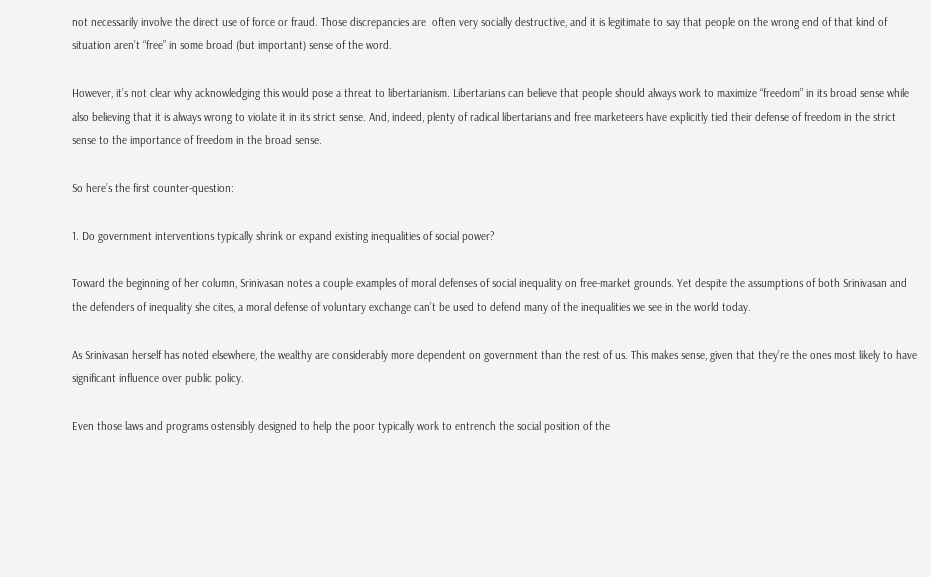not necessarily involve the direct use of force or fraud. Those discrepancies are  often very socially destructive, and it is legitimate to say that people on the wrong end of that kind of situation aren’t “free” in some broad (but important) sense of the word.

However, it’s not clear why acknowledging this would pose a threat to libertarianism. Libertarians can believe that people should always work to maximize “freedom” in its broad sense while also believing that it is always wrong to violate it in its strict sense. And, indeed, plenty of radical libertarians and free marketeers have explicitly tied their defense of freedom in the strict sense to the importance of freedom in the broad sense.

So here’s the first counter-question:

1. Do government interventions typically shrink or expand existing inequalities of social power?

Toward the beginning of her column, Srinivasan notes a couple examples of moral defenses of social inequality on free-market grounds. Yet despite the assumptions of both Srinivasan and the defenders of inequality she cites, a moral defense of voluntary exchange can’t be used to defend many of the inequalities we see in the world today.

As Srinivasan herself has noted elsewhere, the wealthy are considerably more dependent on government than the rest of us. This makes sense, given that they’re the ones most likely to have significant influence over public policy.

Even those laws and programs ostensibly designed to help the poor typically work to entrench the social position of the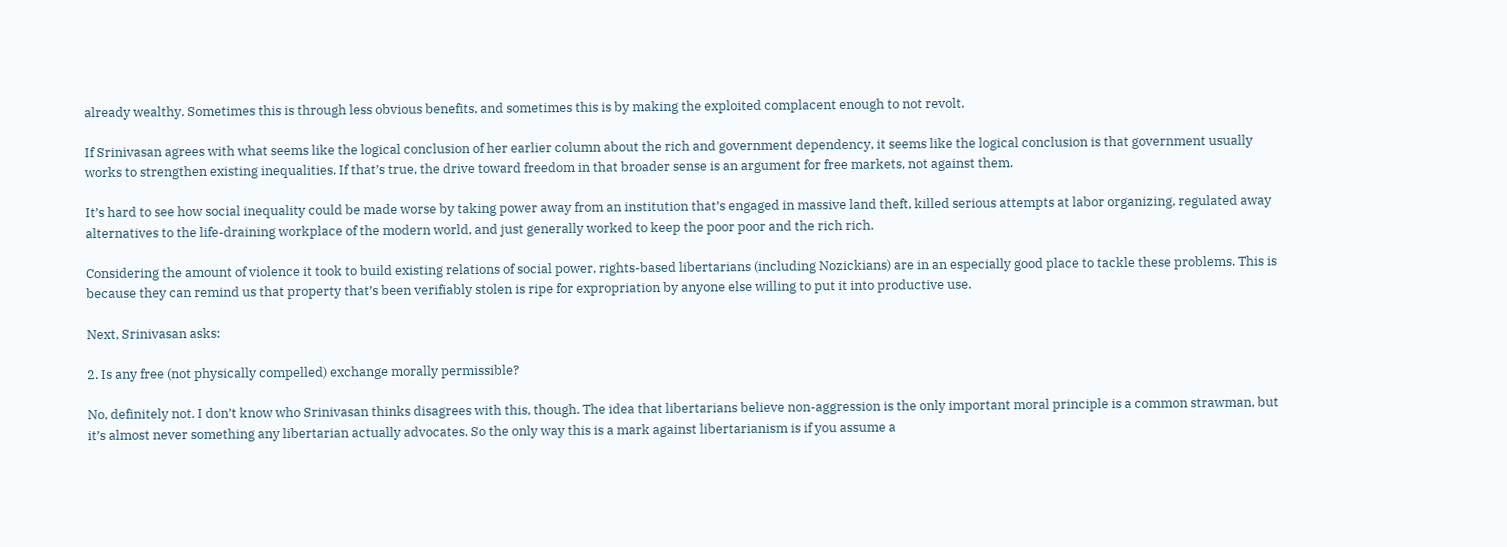already wealthy. Sometimes this is through less obvious benefits, and sometimes this is by making the exploited complacent enough to not revolt.

If Srinivasan agrees with what seems like the logical conclusion of her earlier column about the rich and government dependency, it seems like the logical conclusion is that government usually works to strengthen existing inequalities. If that’s true, the drive toward freedom in that broader sense is an argument for free markets, not against them.

It’s hard to see how social inequality could be made worse by taking power away from an institution that’s engaged in massive land theft, killed serious attempts at labor organizing, regulated away alternatives to the life-draining workplace of the modern world, and just generally worked to keep the poor poor and the rich rich.

Considering the amount of violence it took to build existing relations of social power, rights-based libertarians (including Nozickians) are in an especially good place to tackle these problems. This is because they can remind us that property that’s been verifiably stolen is ripe for expropriation by anyone else willing to put it into productive use.

Next, Srinivasan asks:

2. Is any free (not physically compelled) exchange morally permissible?

No, definitely not. I don’t know who Srinivasan thinks disagrees with this, though. The idea that libertarians believe non-aggression is the only important moral principle is a common strawman, but it’s almost never something any libertarian actually advocates. So the only way this is a mark against libertarianism is if you assume a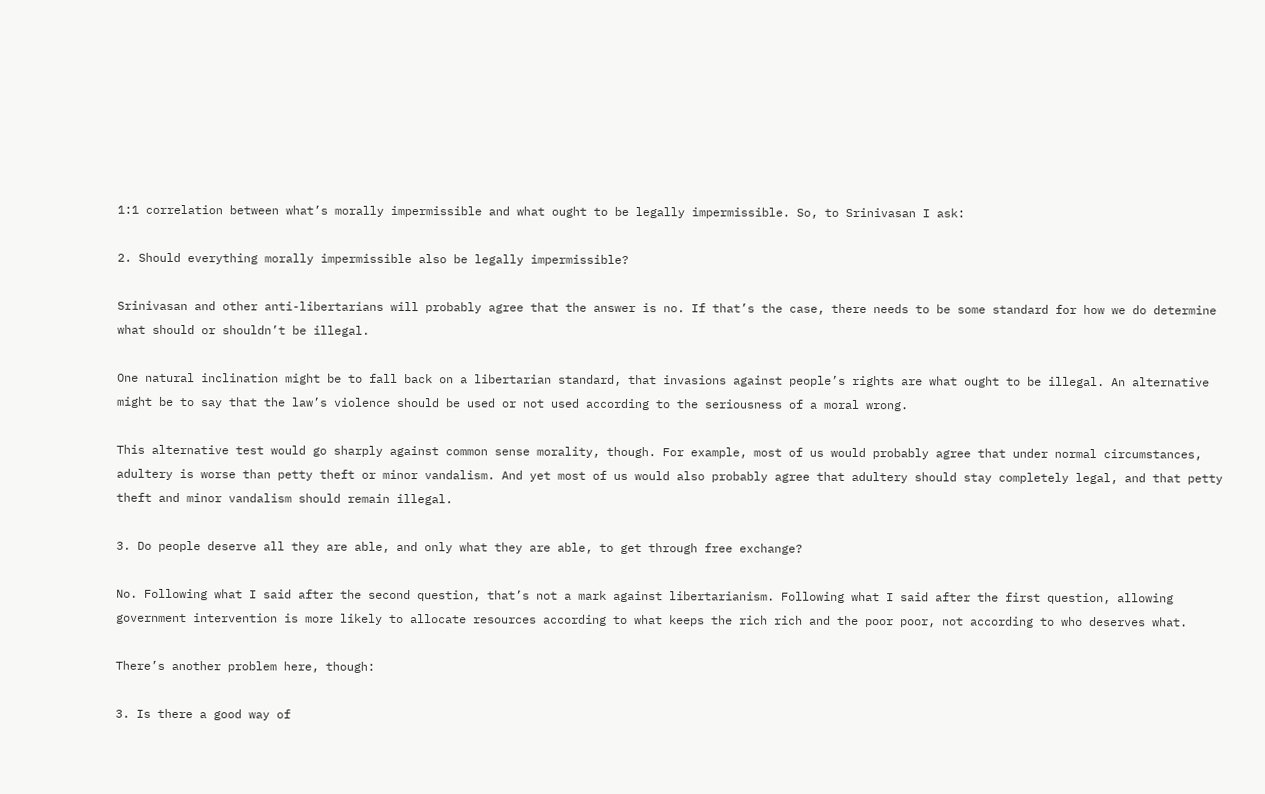1:1 correlation between what’s morally impermissible and what ought to be legally impermissible. So, to Srinivasan I ask:

2. Should everything morally impermissible also be legally impermissible?

Srinivasan and other anti-libertarians will probably agree that the answer is no. If that’s the case, there needs to be some standard for how we do determine what should or shouldn’t be illegal.

One natural inclination might be to fall back on a libertarian standard, that invasions against people’s rights are what ought to be illegal. An alternative might be to say that the law’s violence should be used or not used according to the seriousness of a moral wrong.

This alternative test would go sharply against common sense morality, though. For example, most of us would probably agree that under normal circumstances, adultery is worse than petty theft or minor vandalism. And yet most of us would also probably agree that adultery should stay completely legal, and that petty theft and minor vandalism should remain illegal.

3. Do people deserve all they are able, and only what they are able, to get through free exchange?

No. Following what I said after the second question, that’s not a mark against libertarianism. Following what I said after the first question, allowing government intervention is more likely to allocate resources according to what keeps the rich rich and the poor poor, not according to who deserves what.

There’s another problem here, though:

3. Is there a good way of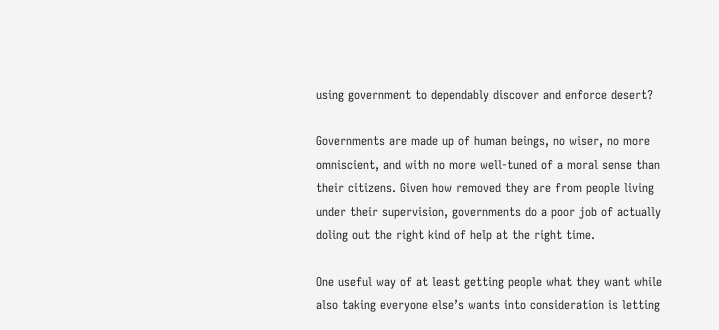using government to dependably discover and enforce desert?

Governments are made up of human beings, no wiser, no more omniscient, and with no more well-tuned of a moral sense than their citizens. Given how removed they are from people living under their supervision, governments do a poor job of actually doling out the right kind of help at the right time.

One useful way of at least getting people what they want while also taking everyone else’s wants into consideration is letting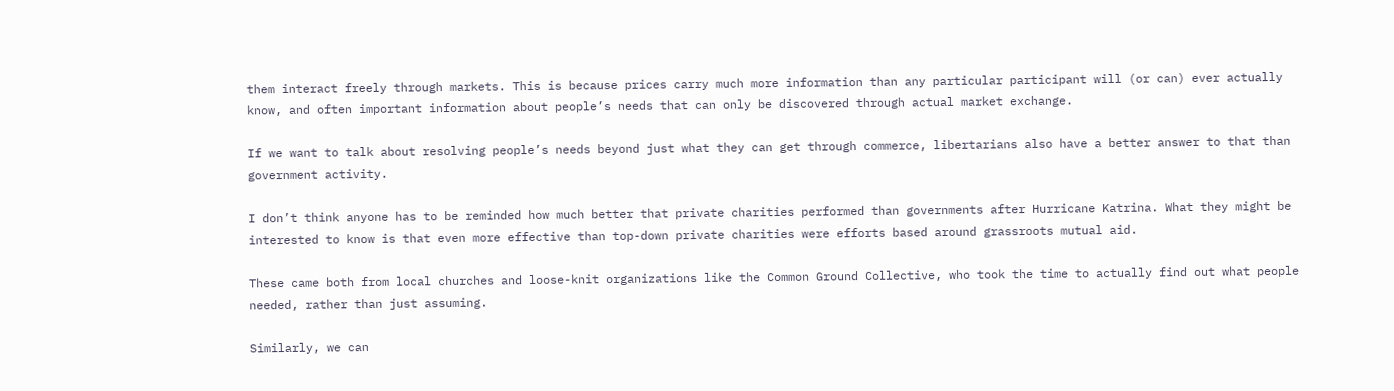them interact freely through markets. This is because prices carry much more information than any particular participant will (or can) ever actually know, and often important information about people’s needs that can only be discovered through actual market exchange.

If we want to talk about resolving people’s needs beyond just what they can get through commerce, libertarians also have a better answer to that than government activity.

I don’t think anyone has to be reminded how much better that private charities performed than governments after Hurricane Katrina. What they might be interested to know is that even more effective than top-down private charities were efforts based around grassroots mutual aid.

These came both from local churches and loose-knit organizations like the Common Ground Collective, who took the time to actually find out what people needed, rather than just assuming.

Similarly, we can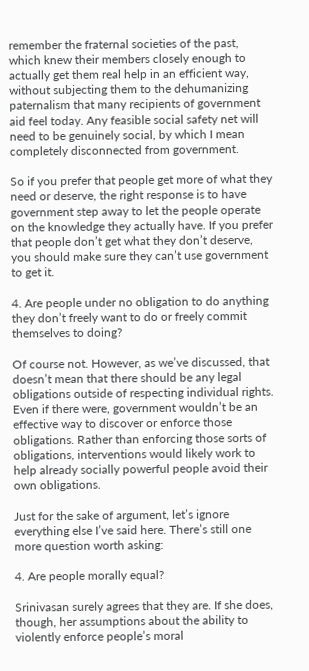remember the fraternal societies of the past, which knew their members closely enough to actually get them real help in an efficient way, without subjecting them to the dehumanizing paternalism that many recipients of government aid feel today. Any feasible social safety net will need to be genuinely social, by which I mean completely disconnected from government.

So if you prefer that people get more of what they need or deserve, the right response is to have government step away to let the people operate on the knowledge they actually have. If you prefer that people don’t get what they don’t deserve, you should make sure they can’t use government to get it.

4. Are people under no obligation to do anything they don’t freely want to do or freely commit themselves to doing?

Of course not. However, as we’ve discussed, that doesn’t mean that there should be any legal obligations outside of respecting individual rights. Even if there were, government wouldn’t be an effective way to discover or enforce those obligations. Rather than enforcing those sorts of obligations, interventions would likely work to help already socially powerful people avoid their own obligations.

Just for the sake of argument, let’s ignore everything else I’ve said here. There’s still one more question worth asking:

4. Are people morally equal?

Srinivasan surely agrees that they are. If she does, though, her assumptions about the ability to violently enforce people’s moral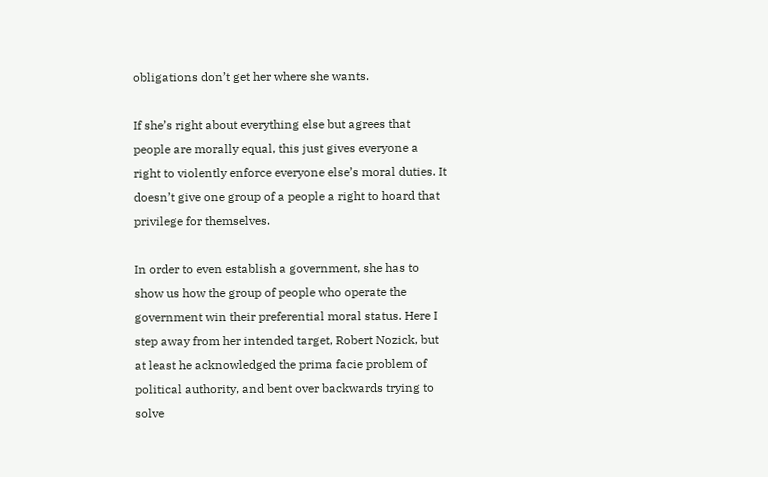obligations don’t get her where she wants.

If she’s right about everything else but agrees that people are morally equal, this just gives everyone a right to violently enforce everyone else’s moral duties. It doesn’t give one group of a people a right to hoard that privilege for themselves.

In order to even establish a government, she has to show us how the group of people who operate the government win their preferential moral status. Here I step away from her intended target, Robert Nozick, but at least he acknowledged the prima facie problem of political authority, and bent over backwards trying to solve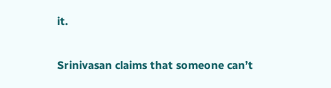it.

Srinivasan claims that someone can’t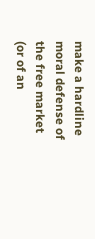make a hardline moral defense of the free market (or of an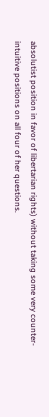absolutist position in favor of libertarian rights) without taking some very counter-intuitive positions on all four of her questions.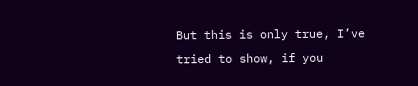But this is only true, I’ve tried to show, if you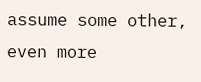assume some other, even more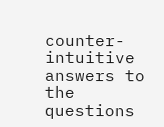counter-intuitive answers to the questions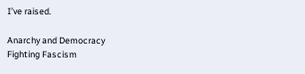I’ve raised.

Anarchy and Democracy
Fighting Fascism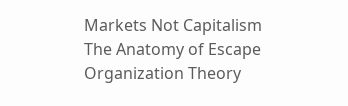Markets Not Capitalism
The Anatomy of Escape
Organization Theory